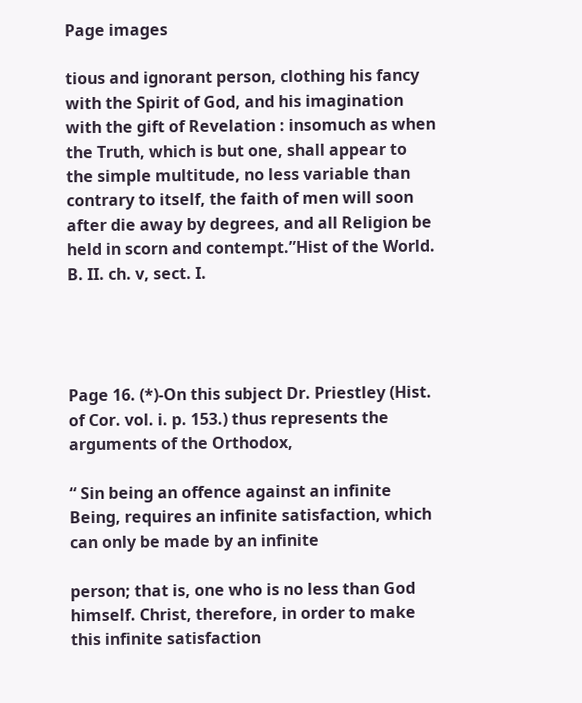Page images

tious and ignorant person, clothing his fancy with the Spirit of God, and his imagination with the gift of Revelation : insomuch as when the Truth, which is but one, shall appear to the simple multitude, no less variable than contrary to itself, the faith of men will soon after die away by degrees, and all Religion be held in scorn and contempt.”Hist of the World. B. II. ch. v, sect. I.




Page 16. (*)-On this subject Dr. Priestley (Hist. of Cor. vol. i. p. 153.) thus represents the arguments of the Orthodox,

“ Sin being an offence against an infinite Being, requires an infinite satisfaction, which can only be made by an infinite

person; that is, one who is no less than God himself. Christ, therefore, in order to make this infinite satisfaction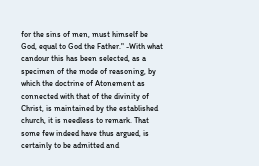for the sins of men, must himself be God, equal to God the Father." -With what candour this has been selected, as a specimen of the mode of reasoning, by which the doctrine of Atonement as connected with that of the divinity of Christ, is maintained by the established church, it is needless to remark. That some few indeed have thus argued, is certainly to be admitted and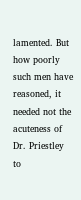lamented. But how poorly such men have reasoned, it needed not the acuteness of Dr. Priestley to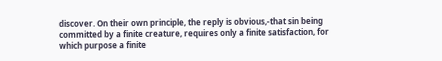discover. On their own principle, the reply is obvious,-that sin being committed by a finite creature, requires only a finite satisfaction, for which purpose a finite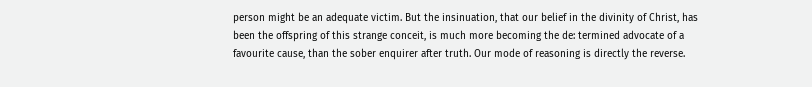person might be an adequate victim. But the insinuation, that our belief in the divinity of Christ, has been the offspring of this strange conceit, is much more becoming the de: termined advocate of a favourite cause, than the sober enquirer after truth. Our mode of reasoning is directly the reverse.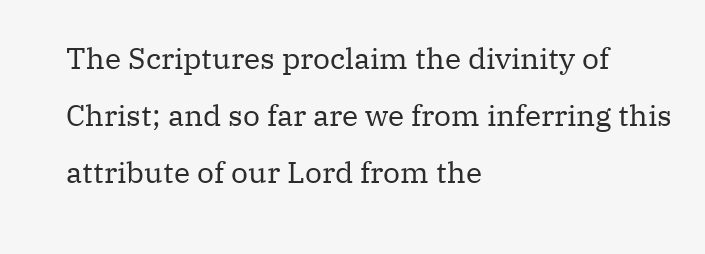The Scriptures proclaim the divinity of Christ; and so far are we from inferring this attribute of our Lord from the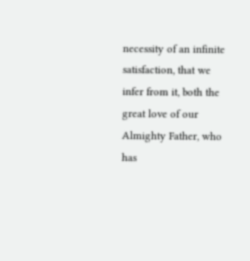necessity of an infinite satisfaction, that we infer from it, both the great love of our Almighty Father, who has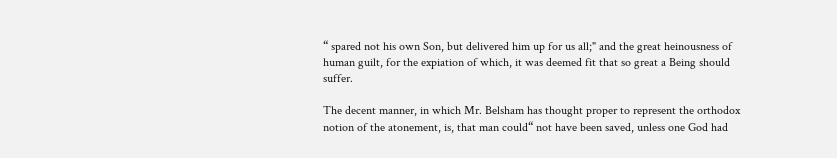“ spared not his own Son, but delivered him up for us all;" and the great heinousness of human guilt, for the expiation of which, it was deemed fit that so great a Being should suffer.

The decent manner, in which Mr. Belsham has thought proper to represent the orthodox notion of the atonement, is, that man could“ not have been saved, unless one God had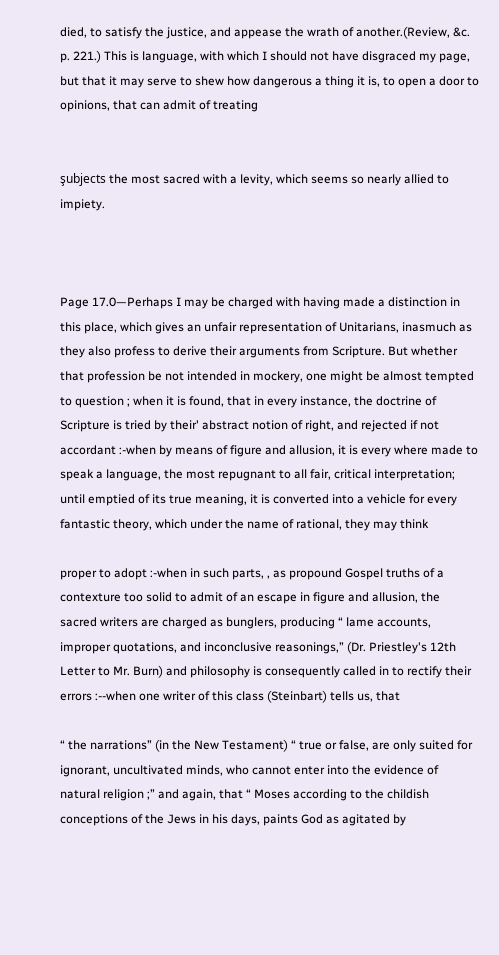died, to satisfy the justice, and appease the wrath of another.(Review, &c. p. 221.) This is language, with which I should not have disgraced my page, but that it may serve to shew how dangerous a thing it is, to open a door to opinions, that can admit of treating


şubjects the most sacred with a levity, which seems so nearly allied to impiety.



Page 17.0—Perhaps I may be charged with having made a distinction in this place, which gives an unfair representation of Unitarians, inasmuch as they also profess to derive their arguments from Scripture. But whether that profession be not intended in mockery, one might be almost tempted to question ; when it is found, that in every instance, the doctrine of Scripture is tried by their' abstract notion of right, and rejected if not accordant :-when by means of figure and allusion, it is every where made to speak a language, the most repugnant to all fair, critical interpretation; until emptied of its true meaning, it is converted into a vehicle for every fantastic theory, which under the name of rational, they may think

proper to adopt :-when in such parts, , as propound Gospel truths of a contexture too solid to admit of an escape in figure and allusion, the sacred writers are charged as bunglers, producing “ lame accounts, improper quotations, and inconclusive reasonings,” (Dr. Priestley's 12th Letter to Mr. Burn) and philosophy is consequently called in to rectify their errors :--when one writer of this class (Steinbart) tells us, that

“ the narrations” (in the New Testament) “ true or false, are only suited for ignorant, uncultivated minds, who cannot enter into the evidence of natural religion ;” and again, that “ Moses according to the childish conceptions of the Jews in his days, paints God as agitated by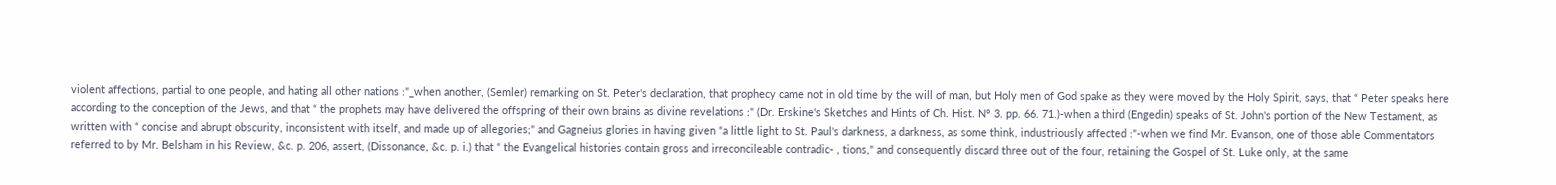violent affections, partial to one people, and hating all other nations :"_when another, (Semler) remarking on St. Peter's declaration, that prophecy came not in old time by the will of man, but Holy men of God spake as they were moved by the Holy Spirit, says, that “ Peter speaks here according to the conception of the Jews, and that “ the prophets may have delivered the offspring of their own brains as divine revelations :" (Dr. Erskine's Sketches and Hints of Ch. Hist. N° 3. pp. 66. 71.)-when a third (Engedin) speaks of St. John's portion of the New Testament, as written with “ concise and abrupt obscurity, inconsistent with itself, and made up of allegories;" and Gagneius glories in having given “a little light to St. Paul's darkness, a darkness, as some think, industriously affected :"-when we find Mr. Evanson, one of those able Commentators referred to by Mr. Belsham in his Review, &c. p. 206, assert, (Dissonance, &c. p. i.) that “ the Evangelical histories contain gross and irreconcileable contradic- , tions," and consequently discard three out of the four, retaining the Gospel of St. Luke only, at the same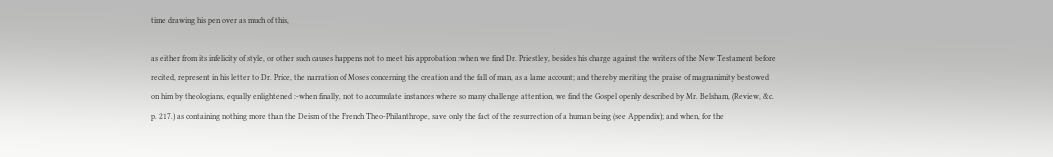time drawing his pen over as much of this,

as either from its infelicity of style, or other such causes happens not to meet his approbation :when we find Dr. Priestley, besides his charge against the writers of the New Testament before recited, represent in his letter to Dr. Price, the narration of Moses concerning the creation and the fall of man, as a lame account; and thereby meriting the praise of magnanimity bestowed on him by theologians, equally enlightened :-when finally, not to accumulate instances where so many challenge attention, we find the Gospel openly described by Mr. Belsham, (Review, &c. p. 217.) as containing nothing more than the Deism of the French Theo-Philanthrope, save only the fact of the resurrection of a human being (see Appendix); and when, for the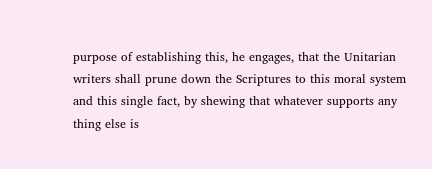purpose of establishing this, he engages, that the Unitarian writers shall prune down the Scriptures to this moral system and this single fact, by shewing that whatever supports any thing else is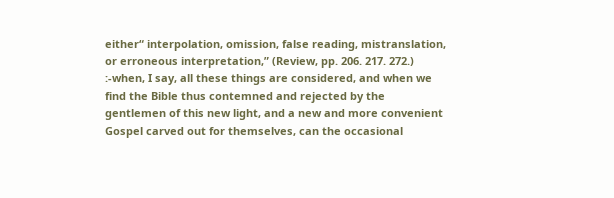either“ interpolation, omission, false reading, mistranslation, or erroneous interpretation,” (Review, pp. 206. 217. 272.) :-when, I say, all these things are considered, and when we find the Bible thus contemned and rejected by the gentlemen of this new light, and a new and more convenient Gospel carved out for themselves, can the occasional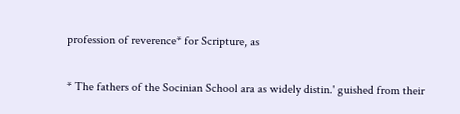profession of reverence* for Scripture, as

* The fathers of the Socinian School ara as widely distin.' guished from their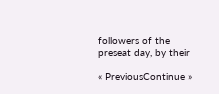followers of the preseat day, by their

« PreviousContinue »